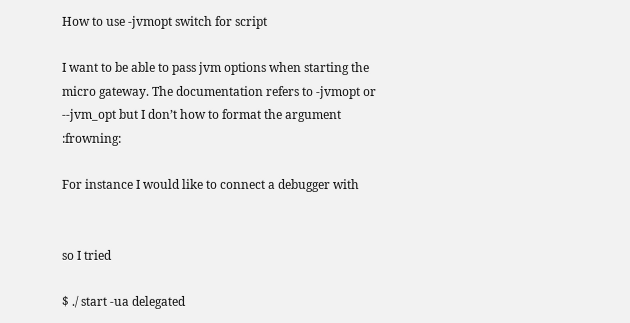How to use -jvmopt switch for script

I want to be able to pass jvm options when starting the micro gateway. The documentation refers to -jvmopt or --jvm_opt but I don’t how to format the argument :frowning:

For instance I would like to connect a debugger with


so I tried

$ ./ start -ua delegated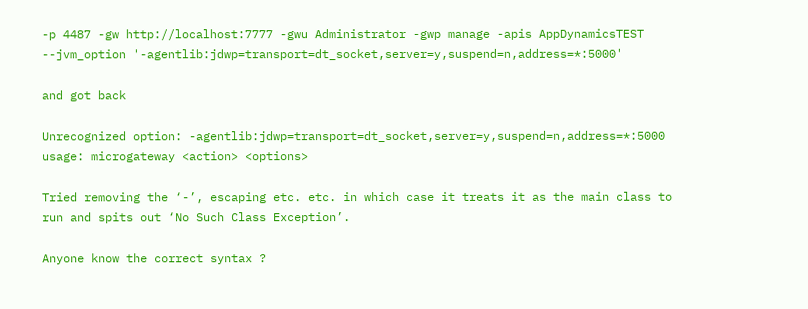-p 4487 -gw http://localhost:7777 -gwu Administrator -gwp manage -apis AppDynamicsTEST --jvm_option '-agentlib:jdwp=transport=dt_socket,server=y,suspend=n,address=*:5000'

and got back

Unrecognized option: -agentlib:jdwp=transport=dt_socket,server=y,suspend=n,address=*:5000
usage: microgateway <action> <options>

Tried removing the ‘-’, escaping etc. etc. in which case it treats it as the main class to run and spits out ‘No Such Class Exception’.

Anyone know the correct syntax ?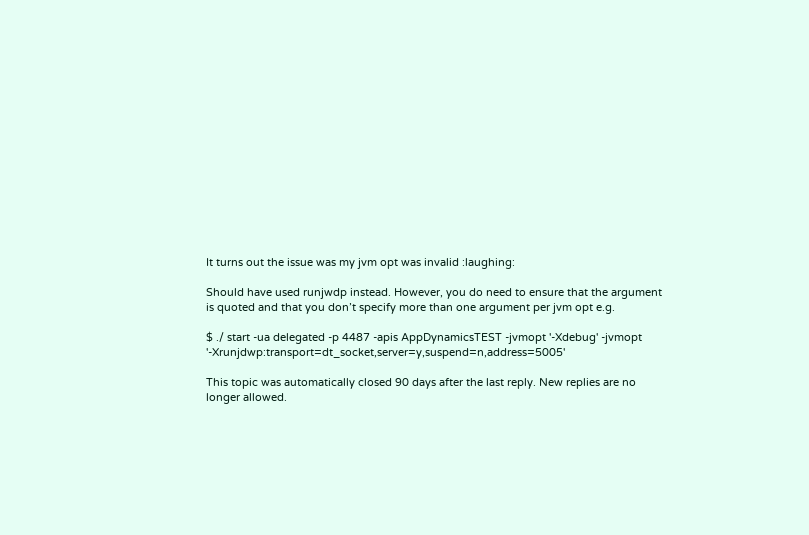It turns out the issue was my jvm opt was invalid :laughing:

Should have used runjwdp instead. However, you do need to ensure that the argument is quoted and that you don’t specify more than one argument per jvm opt e.g.

$ ./ start -ua delegated -p 4487 -apis AppDynamicsTEST -jvmopt '-Xdebug' -jvmopt '-Xrunjdwp:transport=dt_socket,server=y,suspend=n,address=5005'

This topic was automatically closed 90 days after the last reply. New replies are no longer allowed.